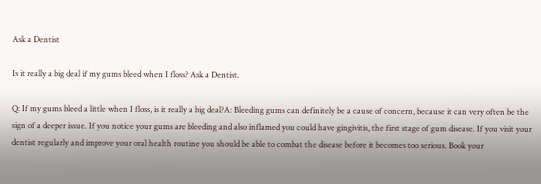Ask a Dentist

Is it really a big deal if my gums bleed when I floss? Ask a Dentist.

Q: If my gums bleed a little when I floss, is it really a big deal?A: Bleeding gums can definitely be a cause of concern, because it can very often be the sign of a deeper issue. If you notice your gums are bleeding and also inflamed you could have gingivitis, the first stage of gum disease. If you visit your dentist regularly and improve your oral health routine you should be able to combat the disease before it becomes too serious. Book your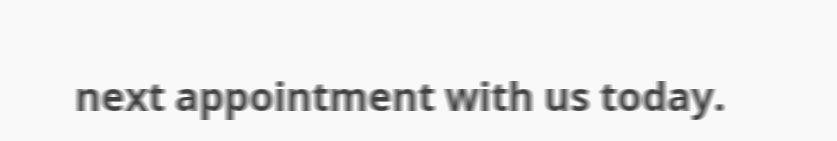next appointment with us today.